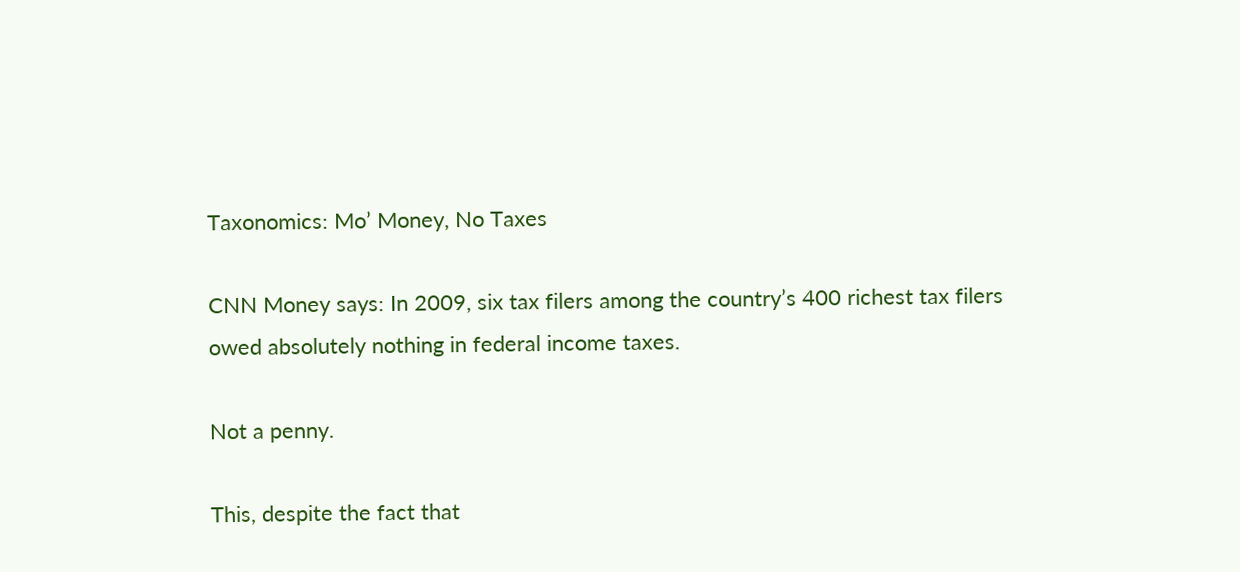Taxonomics: Mo’ Money, No Taxes

CNN Money says: In 2009, six tax filers among the country’s 400 richest tax filers owed absolutely nothing in federal income taxes.

Not a penny.

This, despite the fact that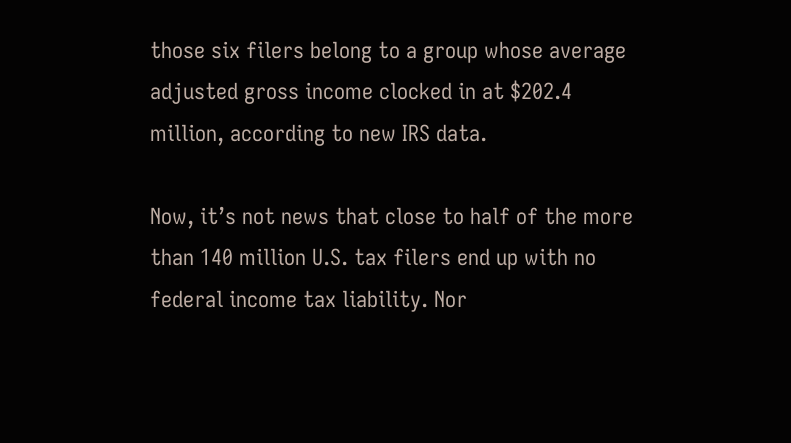those six filers belong to a group whose average adjusted gross income clocked in at $202.4 million, according to new IRS data.

Now, it’s not news that close to half of the more than 140 million U.S. tax filers end up with no federal income tax liability. Nor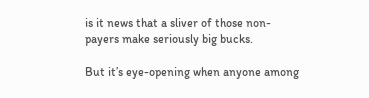is it news that a sliver of those non-payers make seriously big bucks.

But it’s eye-opening when anyone among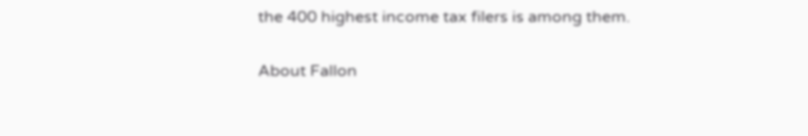the 400 highest income tax filers is among them.

About Fallon